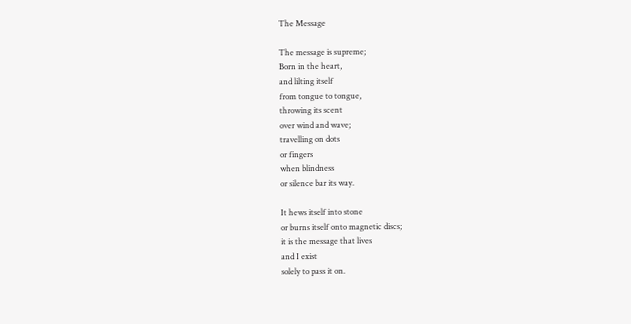The Message

The message is supreme;
Born in the heart,
and lilting itself
from tongue to tongue,
throwing its scent
over wind and wave;
travelling on dots
or fingers
when blindness
or silence bar its way.

It hews itself into stone
or burns itself onto magnetic discs;
it is the message that lives
and I exist
solely to pass it on.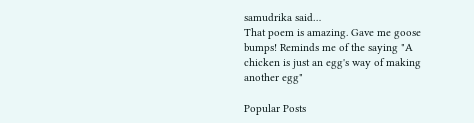samudrika said…
That poem is amazing. Gave me goose bumps! Reminds me of the saying "A chicken is just an egg's way of making another egg"

Popular Posts